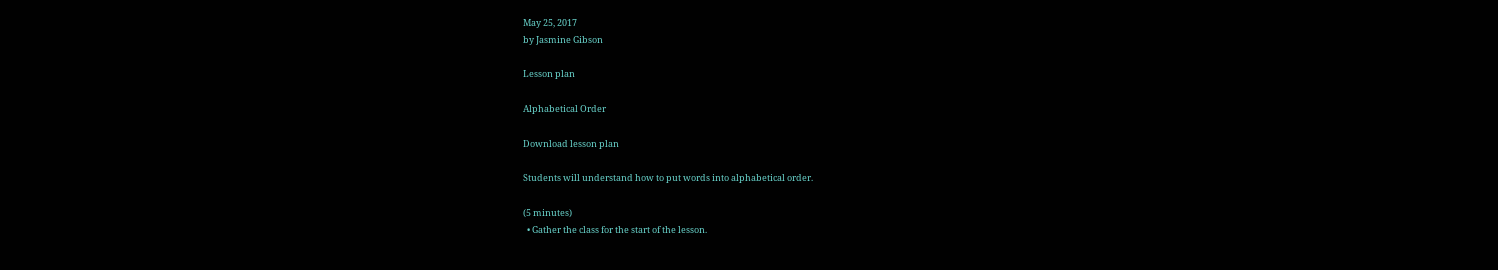May 25, 2017
by Jasmine Gibson

Lesson plan

Alphabetical Order

Download lesson plan

Students will understand how to put words into alphabetical order.

(5 minutes)
  • Gather the class for the start of the lesson.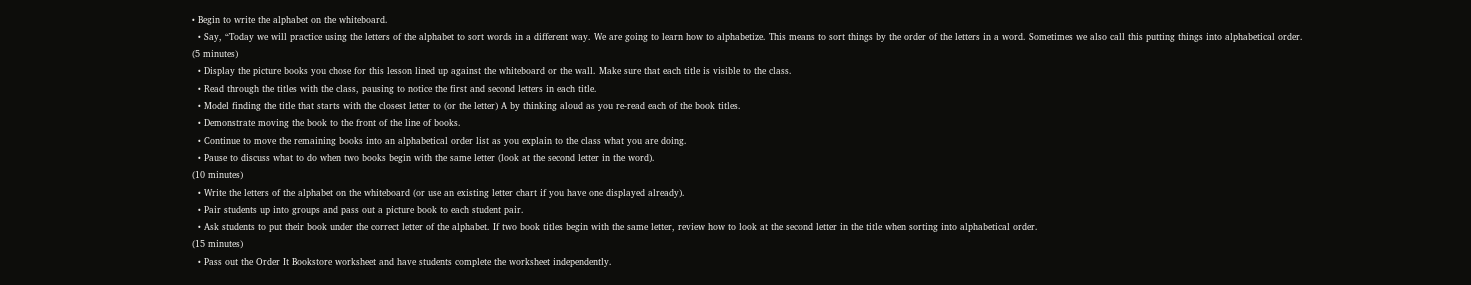• Begin to write the alphabet on the whiteboard.
  • Say, “Today we will practice using the letters of the alphabet to sort words in a different way. We are going to learn how to alphabetize. This means to sort things by the order of the letters in a word. Sometimes we also call this putting things into alphabetical order.
(5 minutes)
  • Display the picture books you chose for this lesson lined up against the whiteboard or the wall. Make sure that each title is visible to the class.
  • Read through the titles with the class, pausing to notice the first and second letters in each title.
  • Model finding the title that starts with the closest letter to (or the letter) A by thinking aloud as you re-read each of the book titles.
  • Demonstrate moving the book to the front of the line of books.
  • Continue to move the remaining books into an alphabetical order list as you explain to the class what you are doing.
  • Pause to discuss what to do when two books begin with the same letter (look at the second letter in the word).
(10 minutes)
  • Write the letters of the alphabet on the whiteboard (or use an existing letter chart if you have one displayed already).
  • Pair students up into groups and pass out a picture book to each student pair.
  • Ask students to put their book under the correct letter of the alphabet. If two book titles begin with the same letter, review how to look at the second letter in the title when sorting into alphabetical order.
(15 minutes)
  • Pass out the Order It Bookstore worksheet and have students complete the worksheet independently.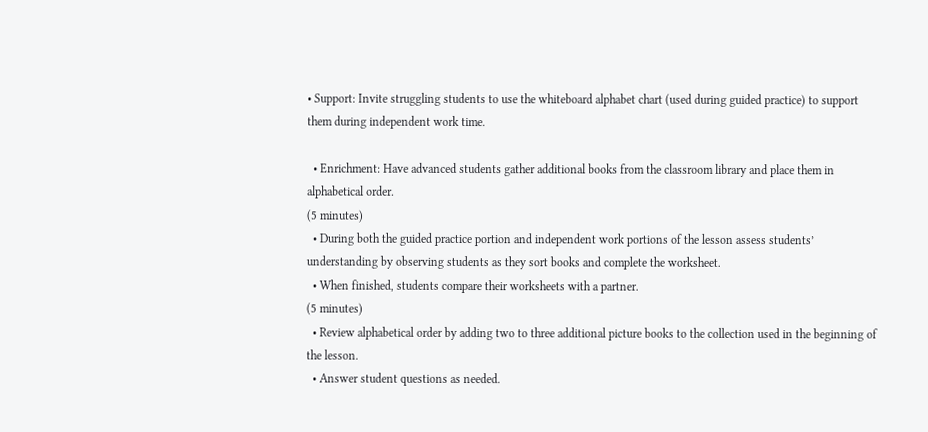• Support: Invite struggling students to use the whiteboard alphabet chart (used during guided practice) to support them during independent work time.

  • Enrichment: Have advanced students gather additional books from the classroom library and place them in alphabetical order.
(5 minutes)
  • During both the guided practice portion and independent work portions of the lesson assess students’ understanding by observing students as they sort books and complete the worksheet.
  • When finished, students compare their worksheets with a partner.
(5 minutes)
  • Review alphabetical order by adding two to three additional picture books to the collection used in the beginning of the lesson.
  • Answer student questions as needed.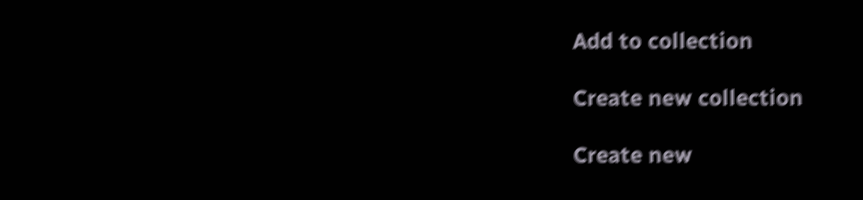Add to collection

Create new collection

Create new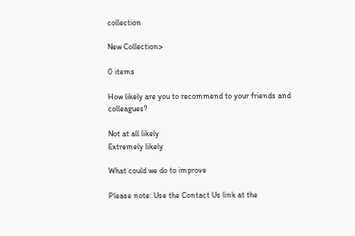collection

New Collection>

0 items

How likely are you to recommend to your friends and colleagues?

Not at all likely
Extremely likely

What could we do to improve

Please note: Use the Contact Us link at the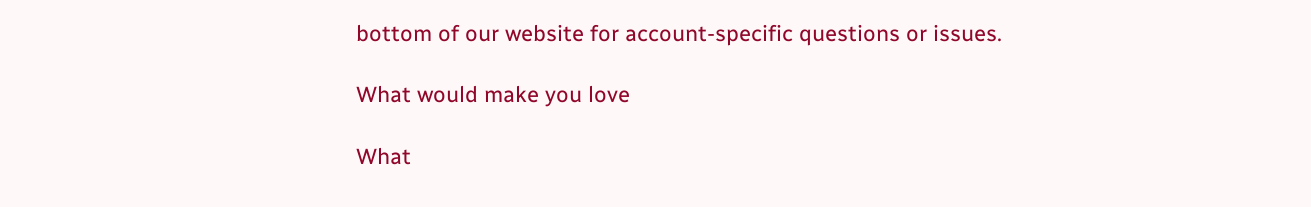bottom of our website for account-specific questions or issues.

What would make you love

What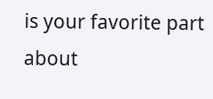is your favorite part about